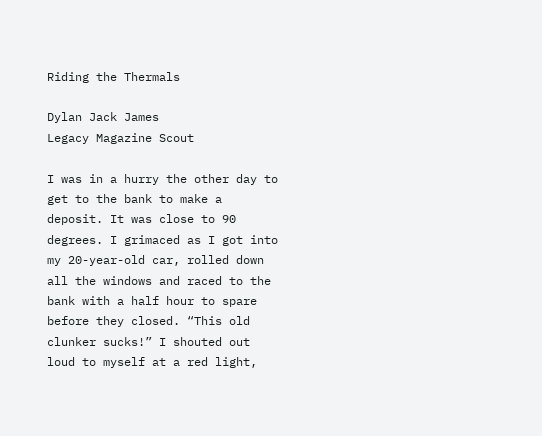Riding the Thermals

Dylan Jack James
Legacy Magazine Scout

I was in a hurry the other day to get to the bank to make a deposit. It was close to 90 degrees. I grimaced as I got into my 20-year-old car, rolled down all the windows and raced to the bank with a half hour to spare before they closed. “This old clunker sucks!” I shouted out loud to myself at a red light,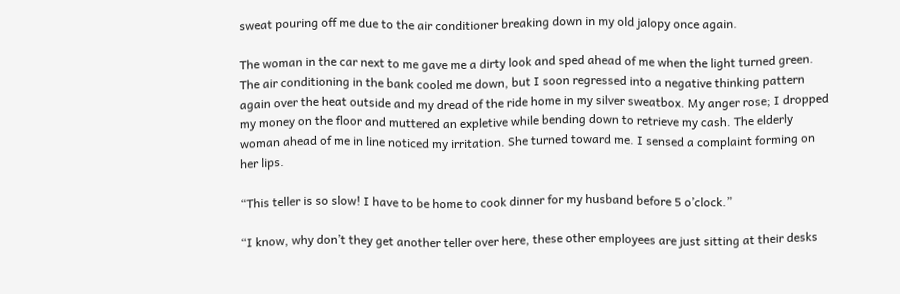sweat pouring off me due to the air conditioner breaking down in my old jalopy once again.

The woman in the car next to me gave me a dirty look and sped ahead of me when the light turned green. The air conditioning in the bank cooled me down, but I soon regressed into a negative thinking pattern again over the heat outside and my dread of the ride home in my silver sweatbox. My anger rose; I dropped my money on the floor and muttered an expletive while bending down to retrieve my cash. The elderly woman ahead of me in line noticed my irritation. She turned toward me. I sensed a complaint forming on her lips.

“This teller is so slow! I have to be home to cook dinner for my husband before 5 o’clock.”

“I know, why don’t they get another teller over here, these other employees are just sitting at their desks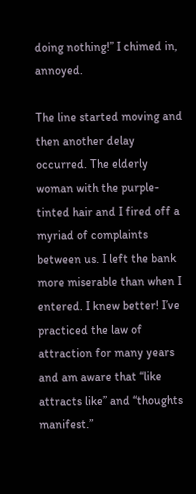doing nothing!” I chimed in, annoyed.

The line started moving and then another delay occurred. The elderly woman with the purple-tinted hair and I fired off a myriad of complaints between us. I left the bank more miserable than when I entered. I knew better! I’ve practiced the law of attraction for many years and am aware that “like attracts like” and “thoughts manifest.”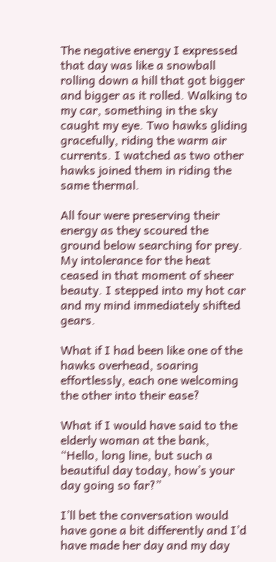The negative energy I expressed that day was like a snowball rolling down a hill that got bigger and bigger as it rolled. Walking to my car, something in the sky caught my eye. Two hawks gliding gracefully, riding the warm air currents. I watched as two other hawks joined them in riding the same thermal.

All four were preserving their energy as they scoured the ground below searching for prey. My intolerance for the heat ceased in that moment of sheer beauty. I stepped into my hot car and my mind immediately shifted gears.

What if I had been like one of the hawks overhead, soaring effortlessly, each one welcoming the other into their ease?

What if I would have said to the elderly woman at the bank, “Hello, long line, but such a beautiful day today, how’s your day going so far?”

I’ll bet the conversation would have gone a bit differently and I’d have made her day and my day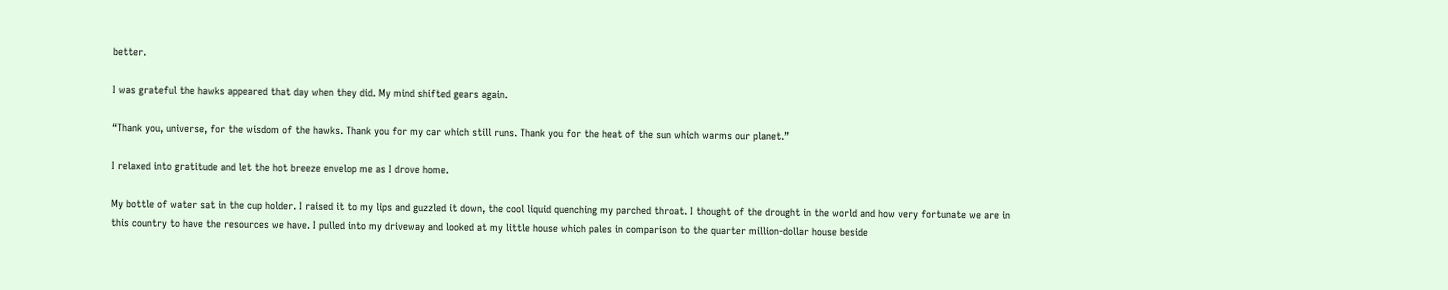better.

I was grateful the hawks appeared that day when they did. My mind shifted gears again.

“Thank you, universe, for the wisdom of the hawks. Thank you for my car which still runs. Thank you for the heat of the sun which warms our planet.”

I relaxed into gratitude and let the hot breeze envelop me as I drove home.

My bottle of water sat in the cup holder. I raised it to my lips and guzzled it down, the cool liquid quenching my parched throat. I thought of the drought in the world and how very fortunate we are in this country to have the resources we have. I pulled into my driveway and looked at my little house which pales in comparison to the quarter million-dollar house beside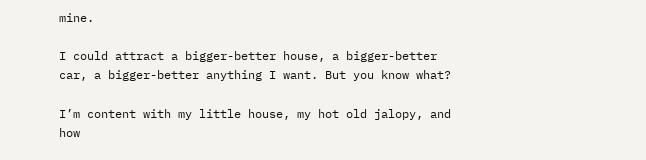mine.

I could attract a bigger-better house, a bigger-better car, a bigger-better anything I want. But you know what?

I’m content with my little house, my hot old jalopy, and how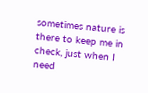sometimes nature is there to keep me in check, just when I need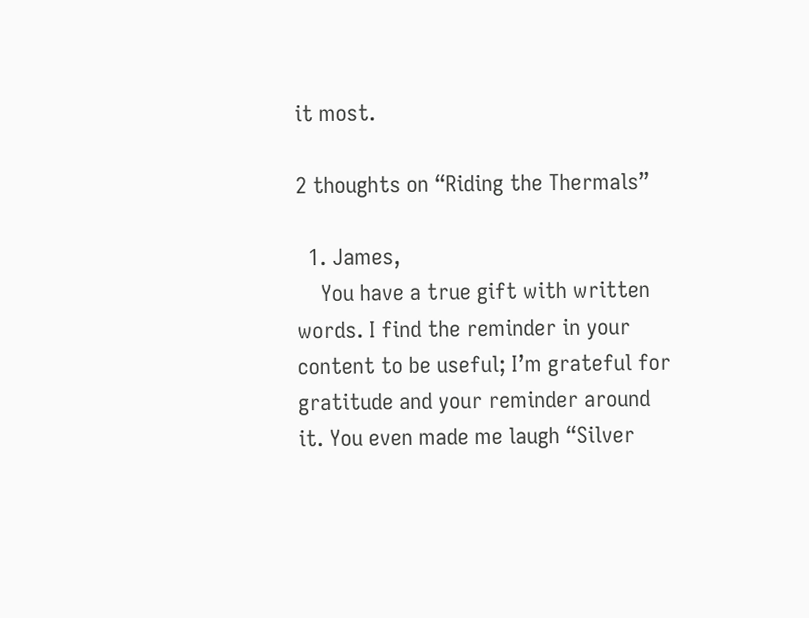it most.

2 thoughts on “Riding the Thermals”

  1. James,
    You have a true gift with written words. I find the reminder in your content to be useful; I’m grateful for gratitude and your reminder around it. You even made me laugh “Silver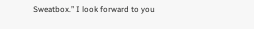Sweatbox.” I look forward to you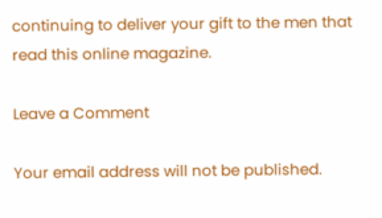continuing to deliver your gift to the men that read this online magazine.

Leave a Comment

Your email address will not be published.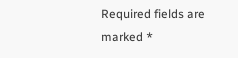Required fields are marked *